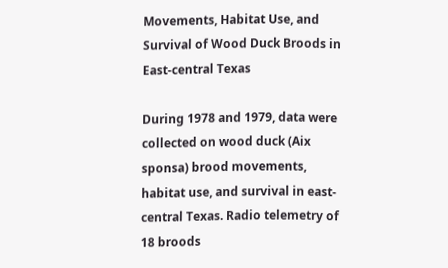Movements, Habitat Use, and Survival of Wood Duck Broods in East-central Texas

During 1978 and 1979, data were collected on wood duck (Aix sponsa) brood movements, habitat use, and survival in east-central Texas. Radio telemetry of 18 broods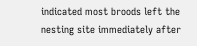indicated most broods left the nesting site immediately after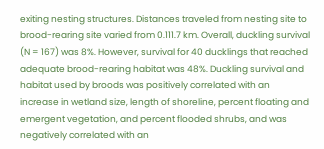exiting nesting structures. Distances traveled from nesting site to brood-rearing site varied from 0.111.7 km. Overall, duckling survival (N = 167) was 8%. However, survival for 40 ducklings that reached adequate brood-rearing habitat was 48%. Duckling survival and habitat used by broods was positively correlated with an increase in wetland size, length of shoreline, percent floating and emergent vegetation, and percent flooded shrubs, and was negatively correlated with an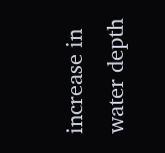increase in water depth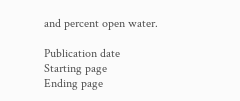and percent open water.

Publication date
Starting page
Ending page